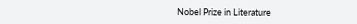Nobel Prize in Literature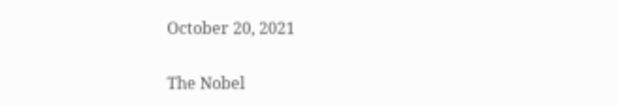October 20, 2021

The Nobel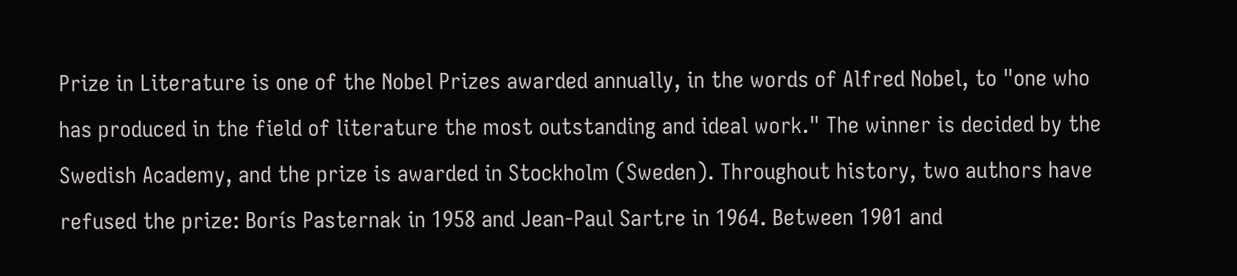Prize in Literature is one of the Nobel Prizes awarded annually, in the words of Alfred Nobel, to "one who has produced in the field of literature the most outstanding and ideal work." The winner is decided by the Swedish Academy, and the prize is awarded in Stockholm (Sweden). Throughout history, two authors have refused the prize: Borís Pasternak in 1958 and Jean-Paul Sartre in 1964. Between 1901 and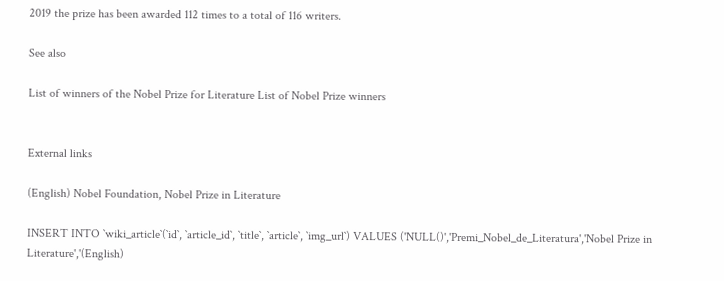2019 the prize has been awarded 112 times to a total of 116 writers.

See also

List of winners of the Nobel Prize for Literature List of Nobel Prize winners


External links

(English) Nobel Foundation, Nobel Prize in Literature

INSERT INTO `wiki_article`(`id`, `article_id`, `title`, `article`, `img_url`) VALUES ('NULL()','Premi_Nobel_de_Literatura','Nobel Prize in Literature','(English)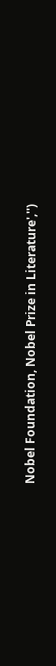Nobel Foundation, Nobel Prize in Literature','')